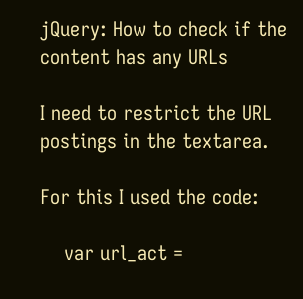jQuery: How to check if the content has any URLs

I need to restrict the URL postings in the textarea.

For this I used the code:

    var url_act =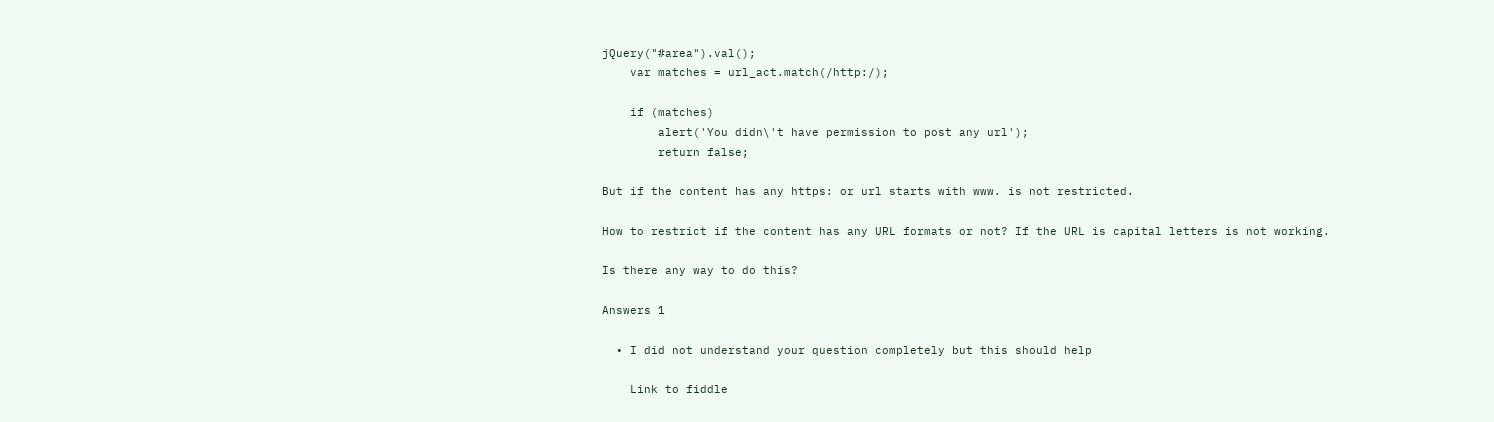jQuery("#area").val();
    var matches = url_act.match(/http:/);

    if (matches)
        alert('You didn\'t have permission to post any url');
        return false;

But if the content has any https: or url starts with www. is not restricted.

How to restrict if the content has any URL formats or not? If the URL is capital letters is not working.

Is there any way to do this?

Answers 1

  • I did not understand your question completely but this should help

    Link to fiddle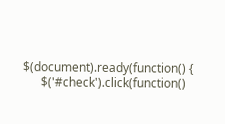$(document).ready(function() {
      $('#check').click(function()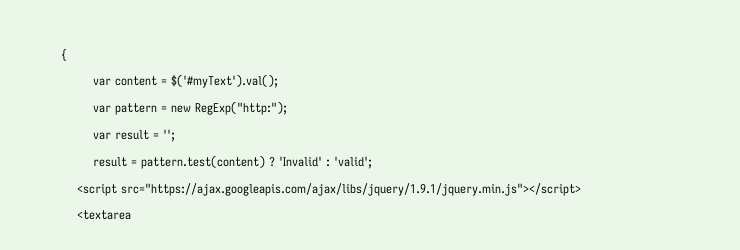{
        var content = $('#myText').val();
        var pattern = new RegExp("http:");
        var result = '';
        result = pattern.test(content) ? 'Invalid' : 'valid';
    <script src="https://ajax.googleapis.com/ajax/libs/jquery/1.9.1/jquery.min.js"></script>
    <textarea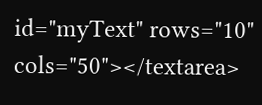id="myText" rows="10" cols="50"></textarea>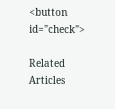<button id="check">

Related Articles